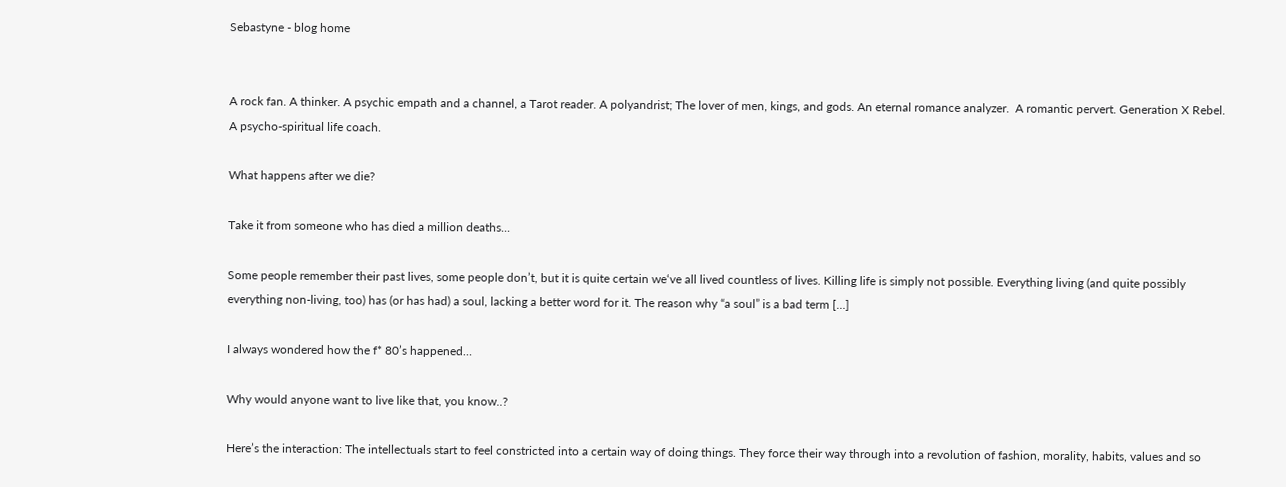Sebastyne - blog home


A rock fan. A thinker. A psychic empath and a channel, a Tarot reader. A polyandrist; The lover of men, kings, and gods. An eternal romance analyzer.  A romantic pervert. Generation X Rebel. A psycho-spiritual life coach.

What happens after we die?

Take it from someone who has died a million deaths...

Some people remember their past lives, some people don’t, but it is quite certain we‘ve all lived countless of lives. Killing life is simply not possible. Everything living (and quite possibly everything non-living, too) has (or has had) a soul, lacking a better word for it. The reason why “a soul” is a bad term […]

I always wondered how the f* 80’s happened…

Why would anyone want to live like that, you know..?

Here’s the interaction: The intellectuals start to feel constricted into a certain way of doing things. They force their way through into a revolution of fashion, morality, habits, values and so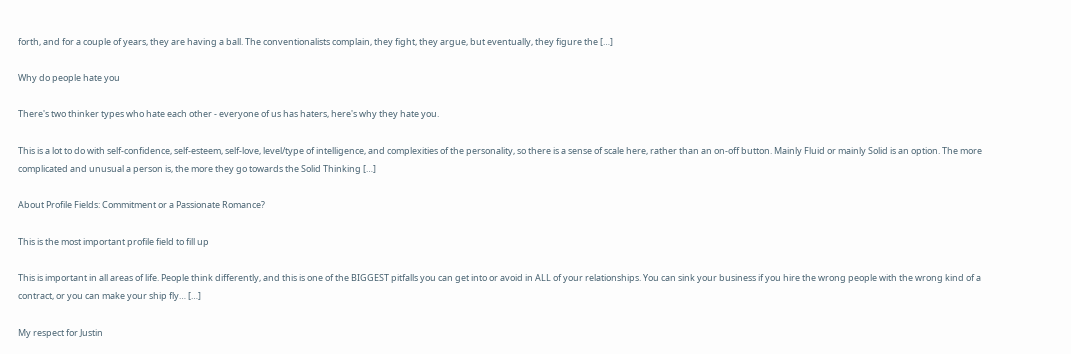forth, and for a couple of years, they are having a ball. The conventionalists complain, they fight, they argue, but eventually, they figure the […]

Why do people hate you

There's two thinker types who hate each other - everyone of us has haters, here's why they hate you.

This is a lot to do with self-confidence, self-esteem, self-love, level/type of intelligence, and complexities of the personality, so there is a sense of scale here, rather than an on-off button. Mainly Fluid or mainly Solid is an option. The more complicated and unusual a person is, the more they go towards the Solid Thinking […]

About Profile Fields: Commitment or a Passionate Romance?

This is the most important profile field to fill up

This is important in all areas of life. People think differently, and this is one of the BIGGEST pitfalls you can get into or avoid in ALL of your relationships. You can sink your business if you hire the wrong people with the wrong kind of a contract, or you can make your ship fly… […]

My respect for Justin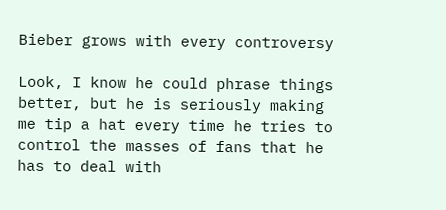Bieber grows with every controversy

Look, I know he could phrase things better, but he is seriously making me tip a hat every time he tries to control the masses of fans that he has to deal with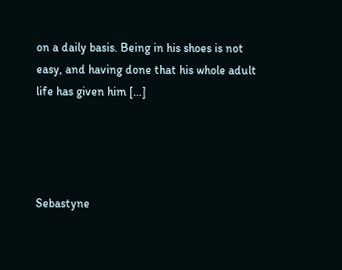on a daily basis. Being in his shoes is not easy, and having done that his whole adult life has given him […]




Sebastyne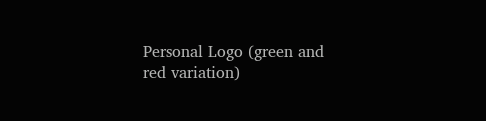Personal Logo (green and red variation)